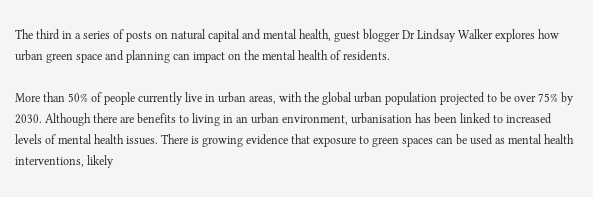The third in a series of posts on natural capital and mental health, guest blogger Dr Lindsay Walker explores how urban green space and planning can impact on the mental health of residents.

More than 50% of people currently live in urban areas, with the global urban population projected to be over 75% by 2030. Although there are benefits to living in an urban environment, urbanisation has been linked to increased levels of mental health issues. There is growing evidence that exposure to green spaces can be used as mental health interventions, likely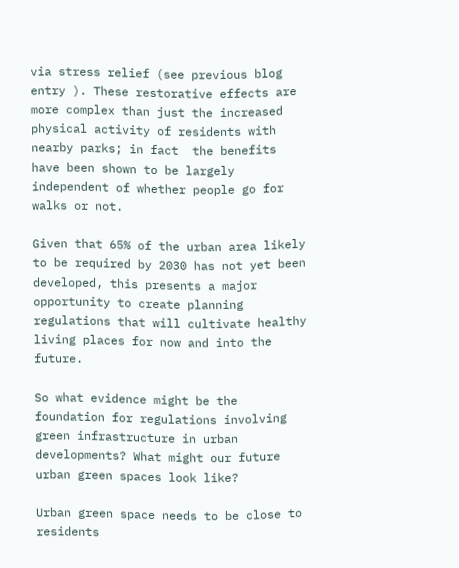via stress relief (see previous blog entry ). These restorative effects are more complex than just the increased physical activity of residents with nearby parks; in fact  the benefits have been shown to be largely independent of whether people go for walks or not.

Given that 65% of the urban area likely to be required by 2030 has not yet been developed, this presents a major opportunity to create planning regulations that will cultivate healthy living places for now and into the future.

So what evidence might be the foundation for regulations involving green infrastructure in urban developments? What might our future urban green spaces look like?

Urban green space needs to be close to residents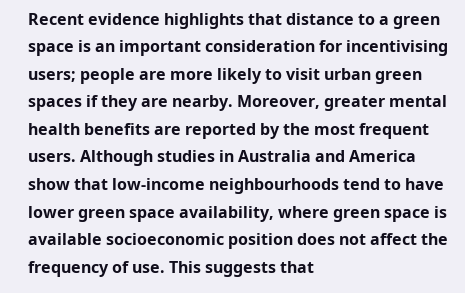Recent evidence highlights that distance to a green space is an important consideration for incentivising users; people are more likely to visit urban green spaces if they are nearby. Moreover, greater mental health benefits are reported by the most frequent users. Although studies in Australia and America show that low-income neighbourhoods tend to have lower green space availability, where green space is available socioeconomic position does not affect the frequency of use. This suggests that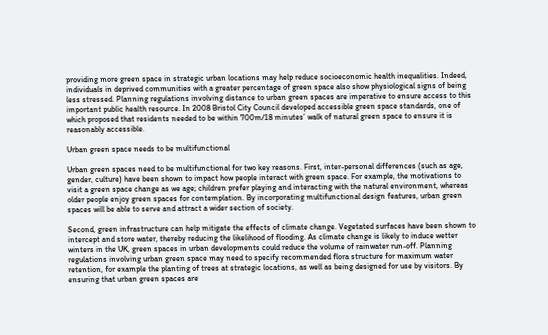providing more green space in strategic urban locations may help reduce socioeconomic health inequalities. Indeed, individuals in deprived communities with a greater percentage of green space also show physiological signs of being less stressed. Planning regulations involving distance to urban green spaces are imperative to ensure access to this important public health resource. In 2008 Bristol City Council developed accessible green space standards, one of which proposed that residents needed to be within 700m/18 minutes’ walk of natural green space to ensure it is reasonably accessible.

Urban green space needs to be multifunctional

Urban green spaces need to be multifunctional for two key reasons. First, inter-personal differences (such as age, gender, culture) have been shown to impact how people interact with green space. For example, the motivations to visit a green space change as we age; children prefer playing and interacting with the natural environment, whereas older people enjoy green spaces for contemplation. By incorporating multifunctional design features, urban green spaces will be able to serve and attract a wider section of society.

Second, green infrastructure can help mitigate the effects of climate change. Vegetated surfaces have been shown to intercept and store water, thereby reducing the likelihood of flooding. As climate change is likely to induce wetter winters in the UK, green spaces in urban developments could reduce the volume of rainwater run-off. Planning regulations involving urban green space may need to specify recommended flora structure for maximum water retention, for example the planting of trees at strategic locations, as well as being designed for use by visitors. By ensuring that urban green spaces are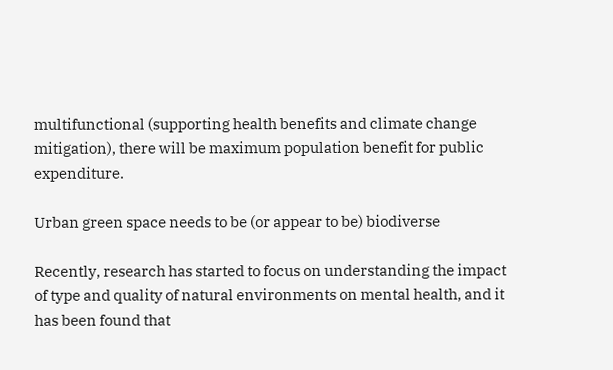multifunctional (supporting health benefits and climate change mitigation), there will be maximum population benefit for public expenditure.

Urban green space needs to be (or appear to be) biodiverse

Recently, research has started to focus on understanding the impact of type and quality of natural environments on mental health, and it has been found that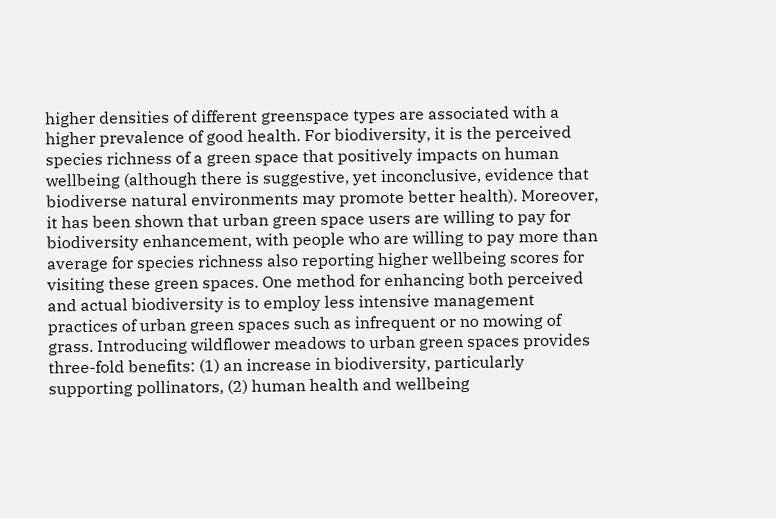higher densities of different greenspace types are associated with a higher prevalence of good health. For biodiversity, it is the perceived species richness of a green space that positively impacts on human wellbeing (although there is suggestive, yet inconclusive, evidence that biodiverse natural environments may promote better health). Moreover, it has been shown that urban green space users are willing to pay for biodiversity enhancement, with people who are willing to pay more than average for species richness also reporting higher wellbeing scores for visiting these green spaces. One method for enhancing both perceived and actual biodiversity is to employ less intensive management practices of urban green spaces such as infrequent or no mowing of grass. Introducing wildflower meadows to urban green spaces provides three-fold benefits: (1) an increase in biodiversity, particularly supporting pollinators, (2) human health and wellbeing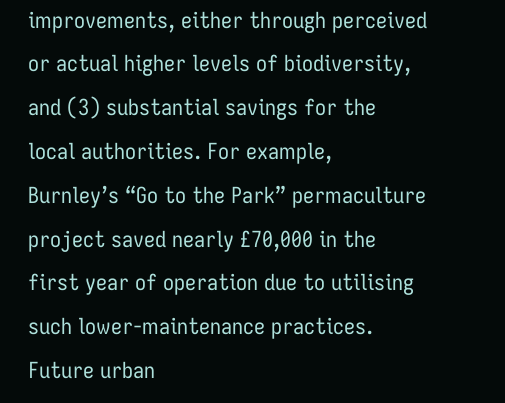improvements, either through perceived or actual higher levels of biodiversity, and (3) substantial savings for the local authorities. For example, Burnley’s “Go to the Park” permaculture project saved nearly £70,000 in the first year of operation due to utilising such lower-maintenance practices. Future urban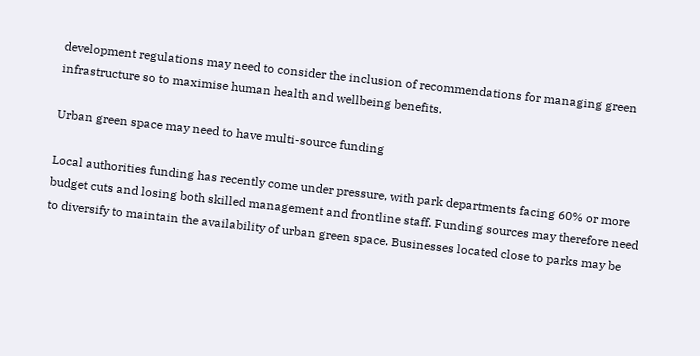development regulations may need to consider the inclusion of recommendations for managing green infrastructure so to maximise human health and wellbeing benefits.

Urban green space may need to have multi-source funding

Local authorities funding has recently come under pressure, with park departments facing 60% or more budget cuts and losing both skilled management and frontline staff. Funding sources may therefore need to diversify to maintain the availability of urban green space. Businesses located close to parks may be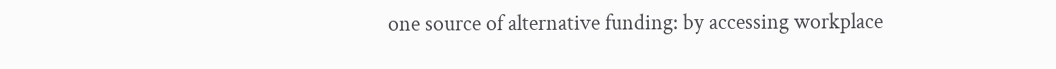one source of alternative funding: by accessing workplace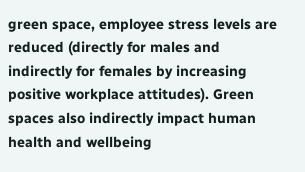green space, employee stress levels are reduced (directly for males and indirectly for females by increasing positive workplace attitudes). Green spaces also indirectly impact human health and wellbeing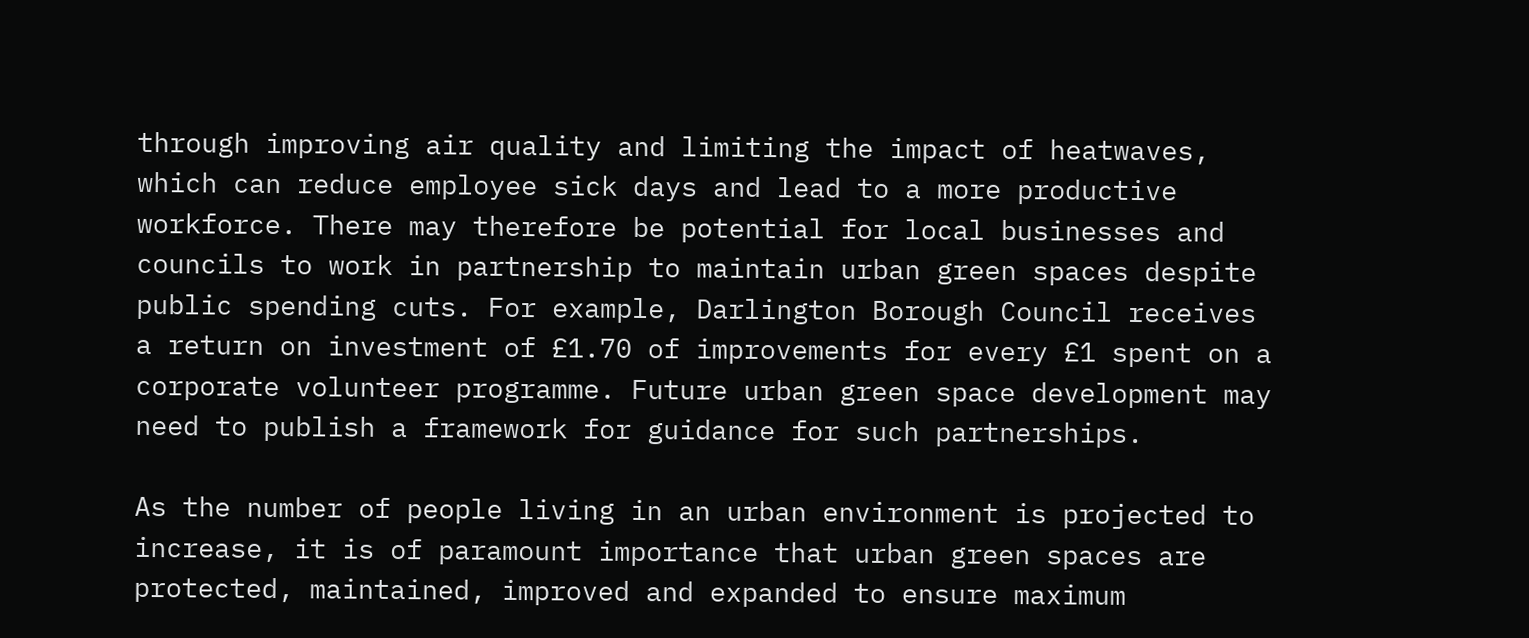through improving air quality and limiting the impact of heatwaves, which can reduce employee sick days and lead to a more productive workforce. There may therefore be potential for local businesses and councils to work in partnership to maintain urban green spaces despite public spending cuts. For example, Darlington Borough Council receives a return on investment of £1.70 of improvements for every £1 spent on a corporate volunteer programme. Future urban green space development may need to publish a framework for guidance for such partnerships.

As the number of people living in an urban environment is projected to increase, it is of paramount importance that urban green spaces are protected, maintained, improved and expanded to ensure maximum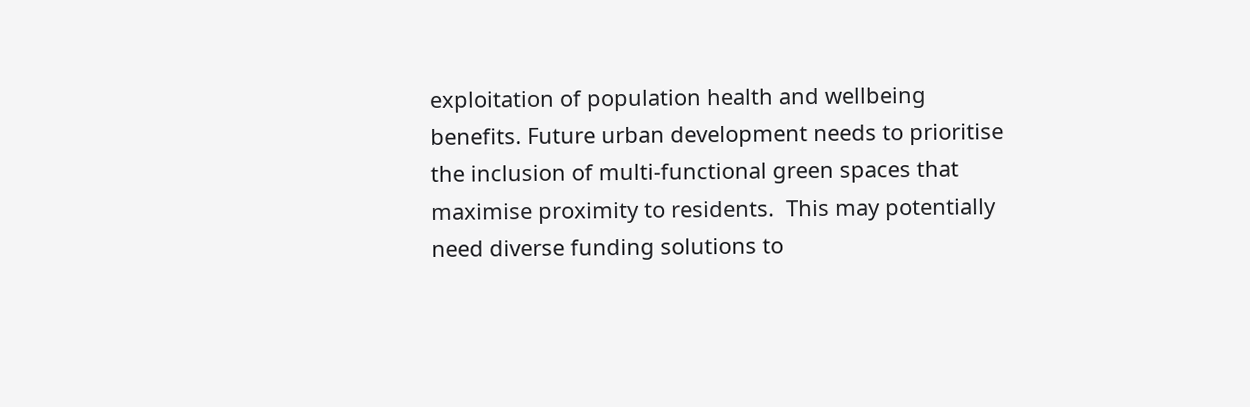exploitation of population health and wellbeing benefits. Future urban development needs to prioritise the inclusion of multi-functional green spaces that maximise proximity to residents.  This may potentially need diverse funding solutions to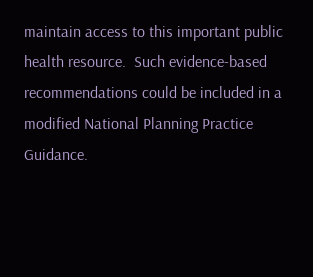maintain access to this important public health resource.  Such evidence-based recommendations could be included in a modified National Planning Practice Guidance.